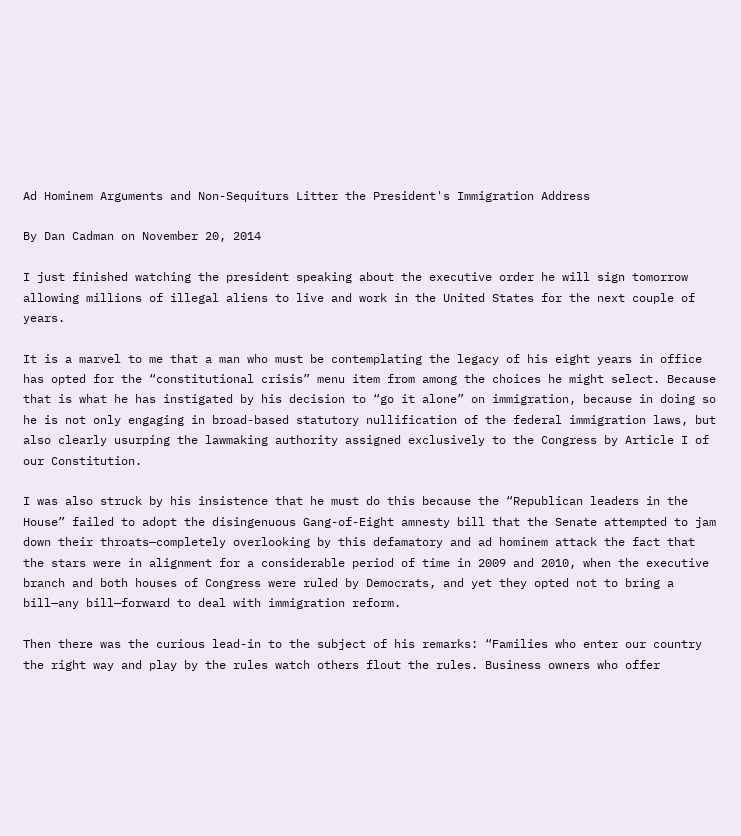Ad Hominem Arguments and Non-Sequiturs Litter the President's Immigration Address

By Dan Cadman on November 20, 2014

I just finished watching the president speaking about the executive order he will sign tomorrow allowing millions of illegal aliens to live and work in the United States for the next couple of years.

It is a marvel to me that a man who must be contemplating the legacy of his eight years in office has opted for the “constitutional crisis” menu item from among the choices he might select. Because that is what he has instigated by his decision to “go it alone” on immigration, because in doing so he is not only engaging in broad-based statutory nullification of the federal immigration laws, but also clearly usurping the lawmaking authority assigned exclusively to the Congress by Article I of our Constitution.

I was also struck by his insistence that he must do this because the “Republican leaders in the House” failed to adopt the disingenuous Gang-of-Eight amnesty bill that the Senate attempted to jam down their throats—completely overlooking by this defamatory and ad hominem attack the fact that the stars were in alignment for a considerable period of time in 2009 and 2010, when the executive branch and both houses of Congress were ruled by Democrats, and yet they opted not to bring a bill—any bill—forward to deal with immigration reform.

Then there was the curious lead-in to the subject of his remarks: “Families who enter our country the right way and play by the rules watch others flout the rules. Business owners who offer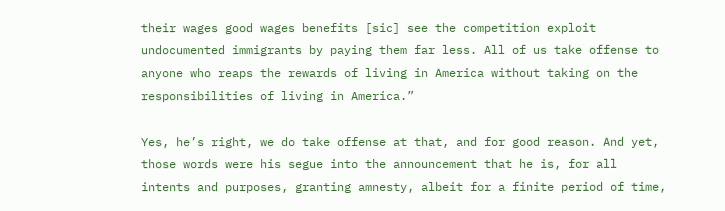their wages good wages benefits [sic] see the competition exploit undocumented immigrants by paying them far less. All of us take offense to anyone who reaps the rewards of living in America without taking on the responsibilities of living in America.”

Yes, he’s right, we do take offense at that, and for good reason. And yet, those words were his segue into the announcement that he is, for all intents and purposes, granting amnesty, albeit for a finite period of time,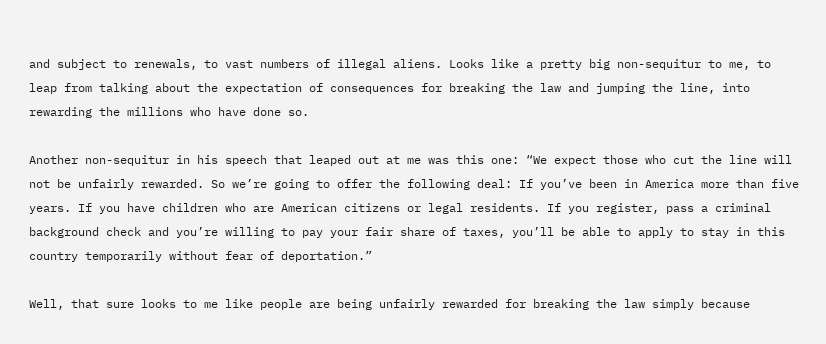and subject to renewals, to vast numbers of illegal aliens. Looks like a pretty big non-sequitur to me, to leap from talking about the expectation of consequences for breaking the law and jumping the line, into rewarding the millions who have done so.

Another non-sequitur in his speech that leaped out at me was this one: “We expect those who cut the line will not be unfairly rewarded. So we’re going to offer the following deal: If you’ve been in America more than five years. If you have children who are American citizens or legal residents. If you register, pass a criminal background check and you’re willing to pay your fair share of taxes, you’ll be able to apply to stay in this country temporarily without fear of deportation.”

Well, that sure looks to me like people are being unfairly rewarded for breaking the law simply because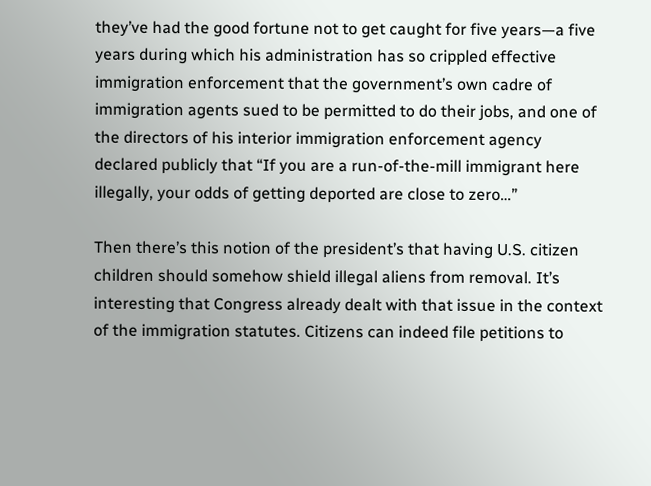they’ve had the good fortune not to get caught for five years—a five years during which his administration has so crippled effective immigration enforcement that the government’s own cadre of immigration agents sued to be permitted to do their jobs, and one of the directors of his interior immigration enforcement agency declared publicly that “If you are a run-of-the-mill immigrant here illegally, your odds of getting deported are close to zero…”

Then there’s this notion of the president’s that having U.S. citizen children should somehow shield illegal aliens from removal. It’s interesting that Congress already dealt with that issue in the context of the immigration statutes. Citizens can indeed file petitions to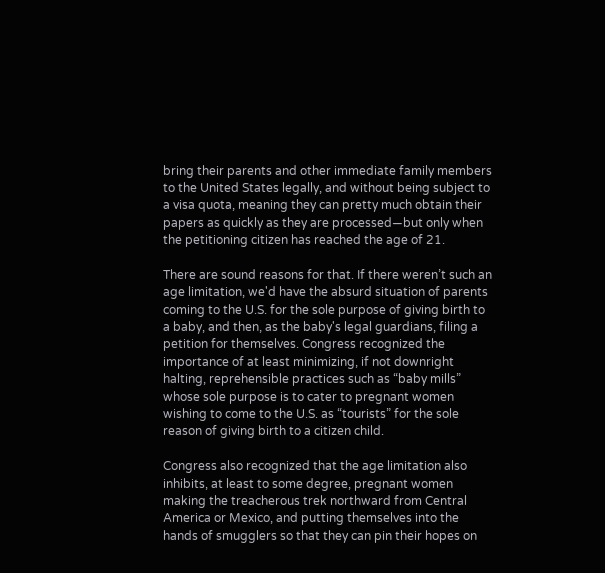bring their parents and other immediate family members to the United States legally, and without being subject to a visa quota, meaning they can pretty much obtain their papers as quickly as they are processed—but only when the petitioning citizen has reached the age of 21.

There are sound reasons for that. If there weren’t such an age limitation, we'd have the absurd situation of parents coming to the U.S. for the sole purpose of giving birth to a baby, and then, as the baby's legal guardians, filing a petition for themselves. Congress recognized the importance of at least minimizing, if not downright halting, reprehensible practices such as “baby mills” whose sole purpose is to cater to pregnant women wishing to come to the U.S. as “tourists” for the sole reason of giving birth to a citizen child.

Congress also recognized that the age limitation also inhibits, at least to some degree, pregnant women making the treacherous trek northward from Central America or Mexico, and putting themselves into the hands of smugglers so that they can pin their hopes on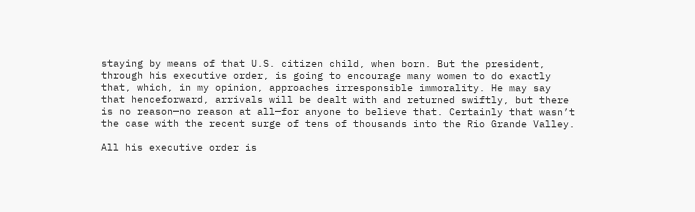staying by means of that U.S. citizen child, when born. But the president, through his executive order, is going to encourage many women to do exactly that, which, in my opinion, approaches irresponsible immorality. He may say that henceforward, arrivals will be dealt with and returned swiftly, but there is no reason—no reason at all—for anyone to believe that. Certainly that wasn’t the case with the recent surge of tens of thousands into the Rio Grande Valley.

All his executive order is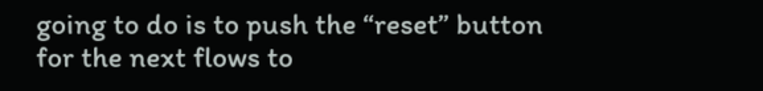going to do is to push the “reset” button for the next flows to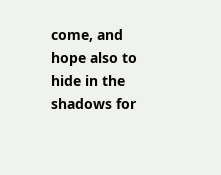come, and hope also to hide in the shadows for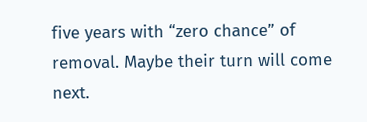five years with “zero chance” of removal. Maybe their turn will come next.